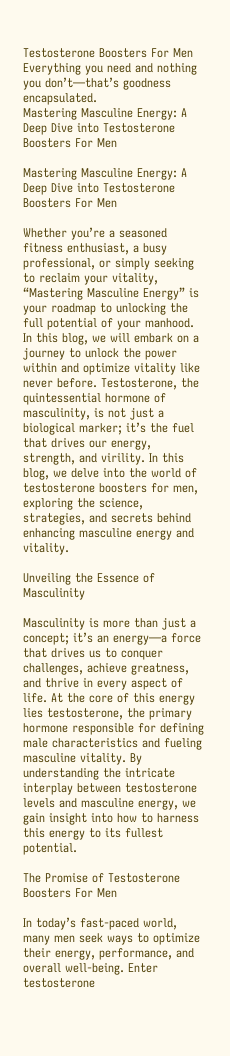Testosterone Boosters For Men
Everything you need and nothing you don’t—that’s goodness encapsulated.
Mastering Masculine Energy: A Deep Dive into Testosterone Boosters For Men

Mastering Masculine Energy: A Deep Dive into Testosterone Boosters For Men

Whether you’re a seasoned fitness enthusiast, a busy professional, or simply seeking to reclaim your vitality, “Mastering Masculine Energy” is your roadmap to unlocking the full potential of your manhood. In this blog, we will embark on a journey to unlock the power within and optimize vitality like never before. Testosterone, the quintessential hormone of masculinity, is not just a biological marker; it’s the fuel that drives our energy, strength, and virility. In this blog, we delve into the world of testosterone boosters for men, exploring the science, strategies, and secrets behind enhancing masculine energy and vitality.

Unveiling the Essence of Masculinity

Masculinity is more than just a concept; it’s an energy—a force that drives us to conquer challenges, achieve greatness, and thrive in every aspect of life. At the core of this energy lies testosterone, the primary hormone responsible for defining male characteristics and fueling masculine vitality. By understanding the intricate interplay between testosterone levels and masculine energy, we gain insight into how to harness this energy to its fullest potential.

The Promise of Testosterone Boosters For Men

In today’s fast-paced world, many men seek ways to optimize their energy, performance, and overall well-being. Enter testosterone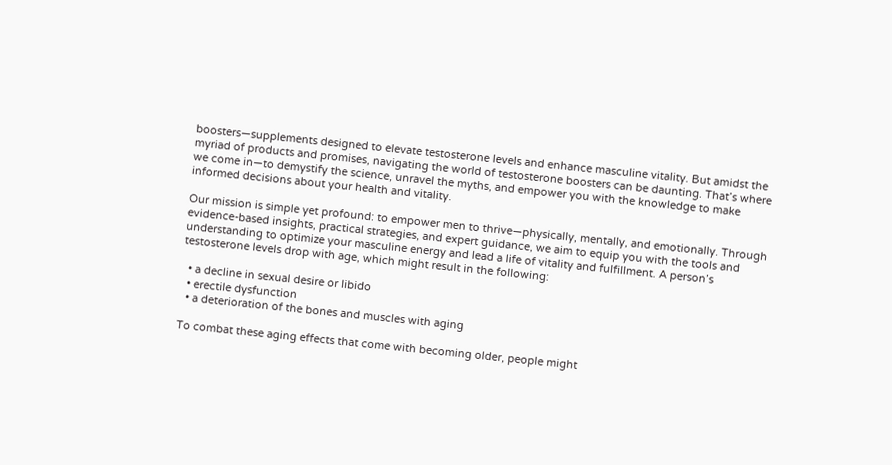boosters—supplements designed to elevate testosterone levels and enhance masculine vitality. But amidst the myriad of products and promises, navigating the world of testosterone boosters can be daunting. That’s where we come in—to demystify the science, unravel the myths, and empower you with the knowledge to make informed decisions about your health and vitality.

Our mission is simple yet profound: to empower men to thrive—physically, mentally, and emotionally. Through evidence-based insights, practical strategies, and expert guidance, we aim to equip you with the tools and understanding to optimize your masculine energy and lead a life of vitality and fulfillment. A person’s testosterone levels drop with age, which might result in the following:

  • a decline in sexual desire or libido
  • erectile dysfunction
  • a deterioration of the bones and muscles with aging

To combat these aging effects that come with becoming older, people might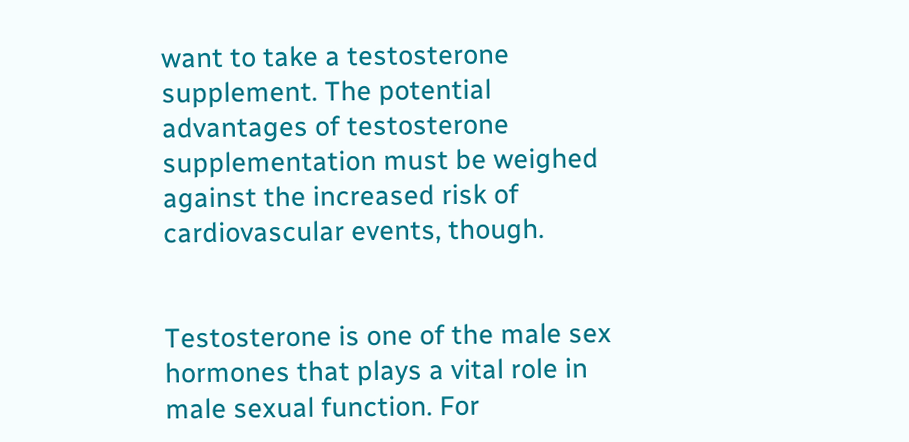want to take a testosterone supplement. The potential advantages of testosterone supplementation must be weighed against the increased risk of cardiovascular events, though.


Testosterone is one of the male sex hormones that plays a vital role in male sexual function. For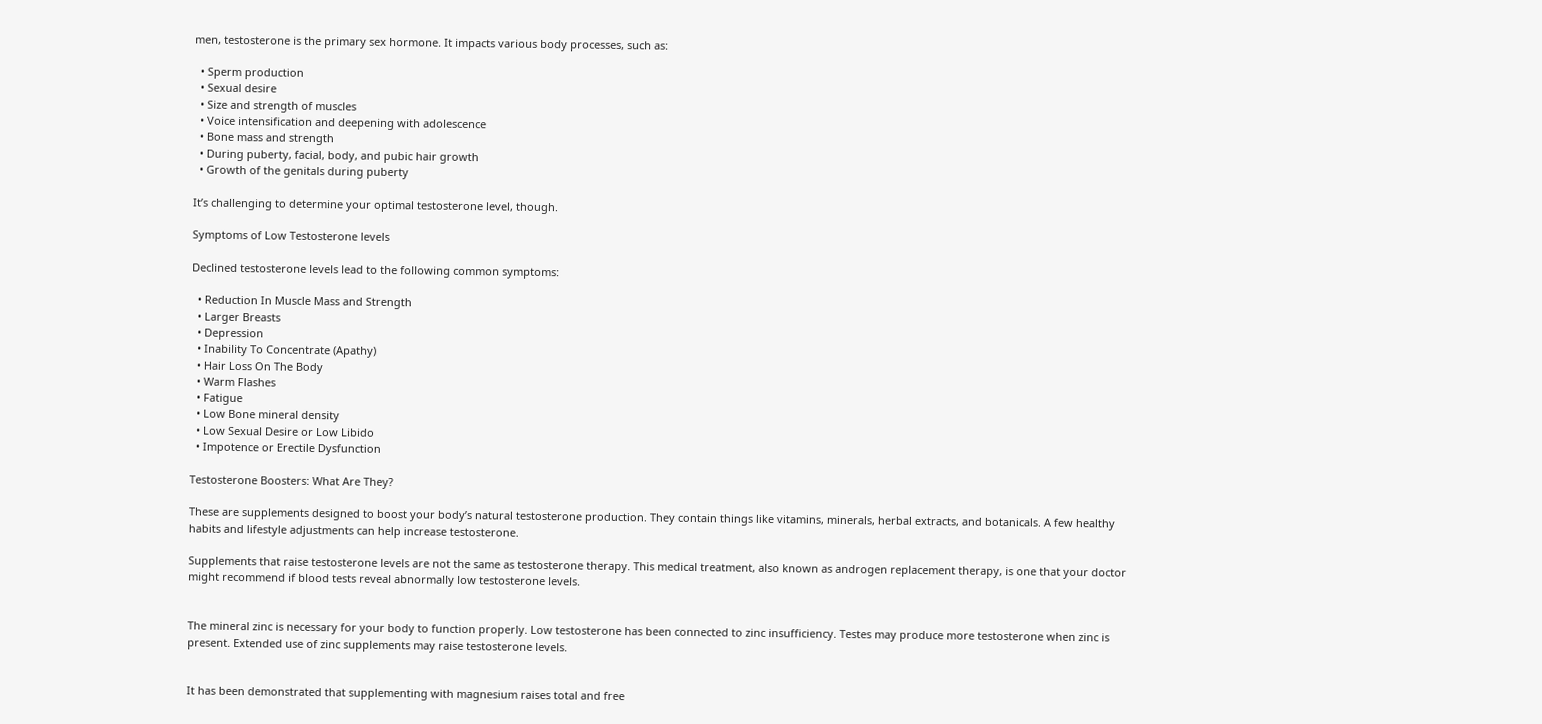men, testosterone is the primary sex hormone. It impacts various body processes, such as:

  • Sperm production
  • Sexual desire
  • Size and strength of muscles
  • Voice intensification and deepening with adolescence
  • Bone mass and strength
  • During puberty, facial, body, and pubic hair growth
  • Growth of the genitals during puberty

It’s challenging to determine your optimal testosterone level, though.

Symptoms of Low Testosterone levels

Declined testosterone levels lead to the following common symptoms:

  • Reduction In Muscle Mass and Strength
  • Larger Breasts
  • Depression
  • Inability To Concentrate (Apathy)
  • Hair Loss On The Body
  • Warm Flashes
  • Fatigue
  • Low Bone mineral density
  • Low Sexual Desire or Low Libido
  • Impotence or Erectile Dysfunction

Testosterone Boosters: What Are They?

These are supplements designed to boost your body’s natural testosterone production. They contain things like vitamins, minerals, herbal extracts, and botanicals. A few healthy habits and lifestyle adjustments can help increase testosterone.

Supplements that raise testosterone levels are not the same as testosterone therapy. This medical treatment, also known as androgen replacement therapy, is one that your doctor might recommend if blood tests reveal abnormally low testosterone levels.


The mineral zinc is necessary for your body to function properly. Low testosterone has been connected to zinc insufficiency. Testes may produce more testosterone when zinc is present. Extended use of zinc supplements may raise testosterone levels.


It has been demonstrated that supplementing with magnesium raises total and free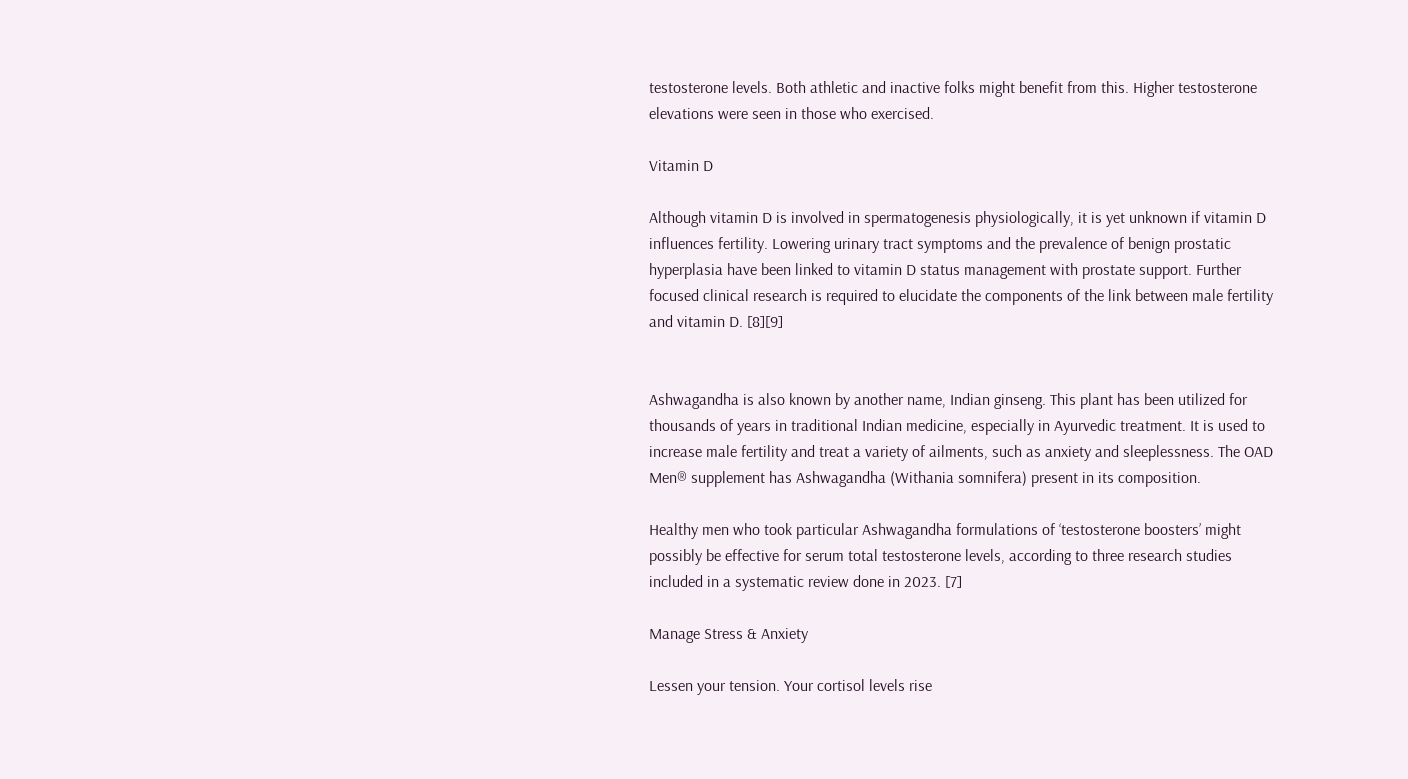testosterone levels. Both athletic and inactive folks might benefit from this. Higher testosterone elevations were seen in those who exercised.

Vitamin D

Although vitamin D is involved in spermatogenesis physiologically, it is yet unknown if vitamin D influences fertility. Lowering urinary tract symptoms and the prevalence of benign prostatic hyperplasia have been linked to vitamin D status management with prostate support. Further focused clinical research is required to elucidate the components of the link between male fertility and vitamin D. [8][9]


Ashwagandha is also known by another name, Indian ginseng. This plant has been utilized for thousands of years in traditional Indian medicine, especially in Ayurvedic treatment. It is used to increase male fertility and treat a variety of ailments, such as anxiety and sleeplessness. The OAD Men® supplement has Ashwagandha (Withania somnifera) present in its composition.

Healthy men who took particular Ashwagandha formulations of ‘testosterone boosters’ might possibly be effective for serum total testosterone levels, according to three research studies included in a systematic review done in 2023. [7]

Manage Stress & Anxiety

Lessen your tension. Your cortisol levels rise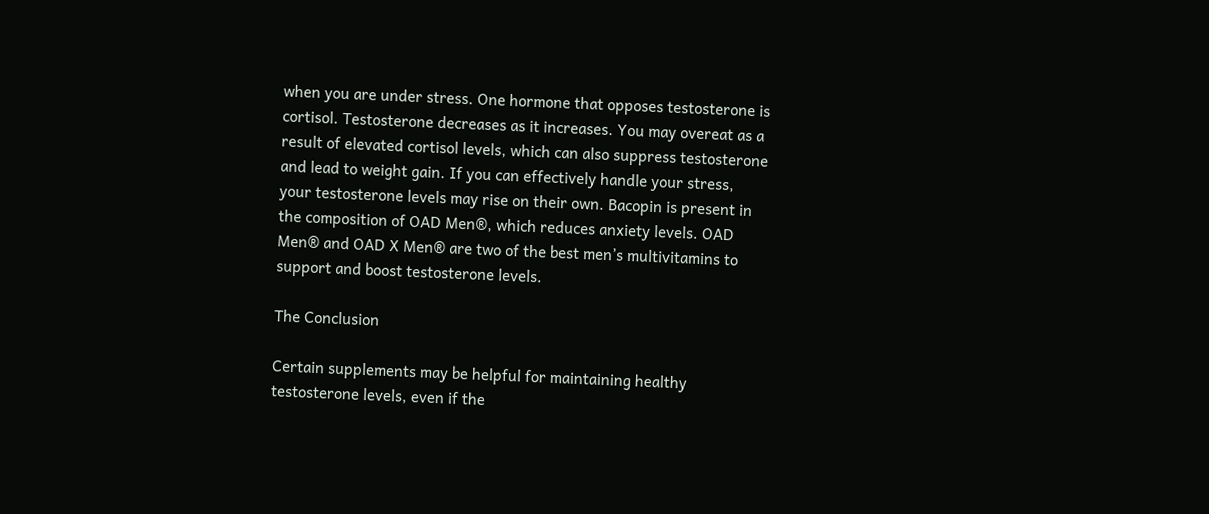when you are under stress. One hormone that opposes testosterone is cortisol. Testosterone decreases as it increases. You may overeat as a result of elevated cortisol levels, which can also suppress testosterone and lead to weight gain. If you can effectively handle your stress, your testosterone levels may rise on their own. Bacopin is present in the composition of OAD Men®, which reduces anxiety levels. OAD Men® and OAD X Men® are two of the best men’s multivitamins to support and boost testosterone levels.

The Conclusion

Certain supplements may be helpful for maintaining healthy testosterone levels, even if the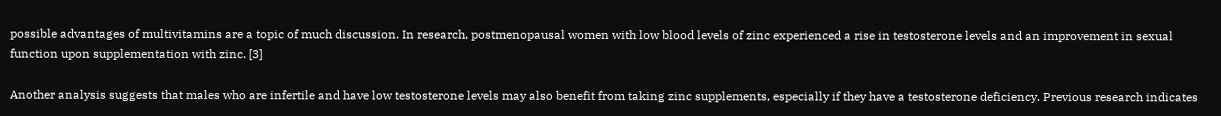possible advantages of multivitamins are a topic of much discussion. In research, postmenopausal women with low blood levels of zinc experienced a rise in testosterone levels and an improvement in sexual function upon supplementation with zinc. [3]

Another analysis suggests that males who are infertile and have low testosterone levels may also benefit from taking zinc supplements, especially if they have a testosterone deficiency. Previous research indicates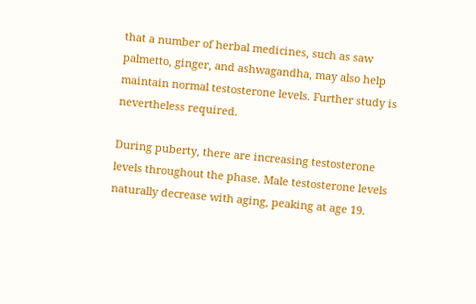that a number of herbal medicines, such as saw palmetto, ginger, and ashwagandha, may also help maintain normal testosterone levels. Further study is nevertheless required.

During puberty, there are increasing testosterone levels throughout the phase. Male testosterone levels naturally decrease with aging, peaking at age 19.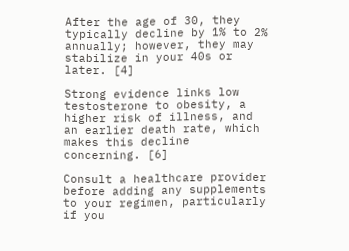After the age of 30, they typically decline by 1% to 2% annually; however, they may stabilize in your 40s or later. [4]

Strong evidence links low testosterone to obesity, a higher risk of illness, and an earlier death rate, which makes this decline concerning. [6]

Consult a healthcare provider before adding any supplements to your regimen, particularly if you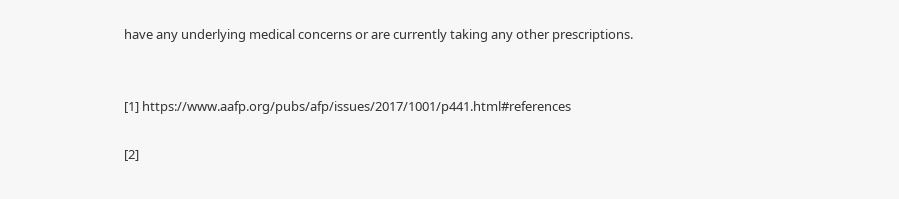have any underlying medical concerns or are currently taking any other prescriptions.


[1] https://www.aafp.org/pubs/afp/issues/2017/1001/p441.html#references

[2]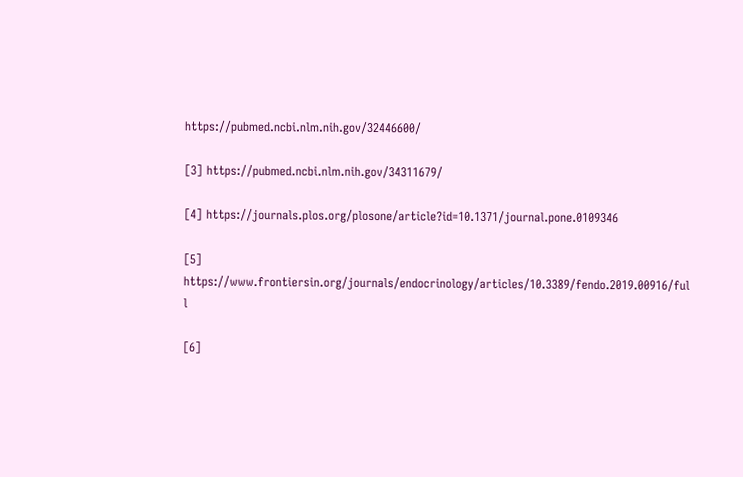https://pubmed.ncbi.nlm.nih.gov/32446600/

[3] https://pubmed.ncbi.nlm.nih.gov/34311679/

[4] https://journals.plos.org/plosone/article?id=10.1371/journal.pone.0109346

[5] https://www.frontiersin.org/journals/endocrinology/articles/10.3389/fendo.2019.00916/ful l

[6]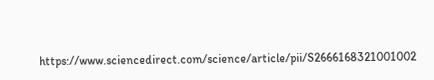https://www.sciencedirect.com/science/article/pii/S2666168321001002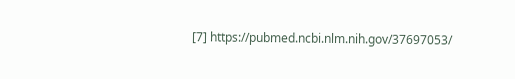[7] https://pubmed.ncbi.nlm.nih.gov/37697053/